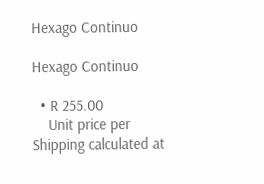Hexago Continuo

Hexago Continuo

  • R 255.00
    Unit price per
Shipping calculated at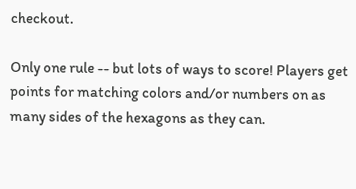checkout.

Only one rule -- but lots of ways to score! Players get points for matching colors and/or numbers on as many sides of the hexagons as they can.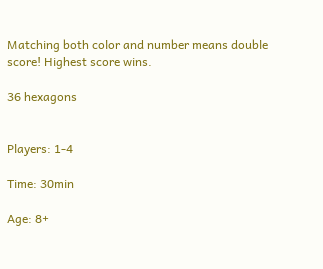Matching both color and number means double score! Highest score wins.

36 hexagons


Players: 1-4

Time: 30min

Age: 8+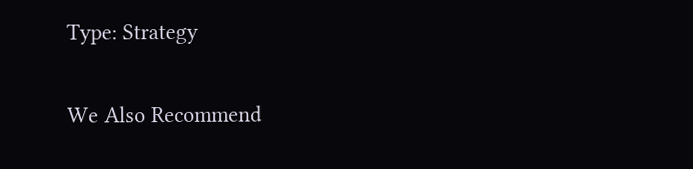Type: Strategy

We Also Recommend